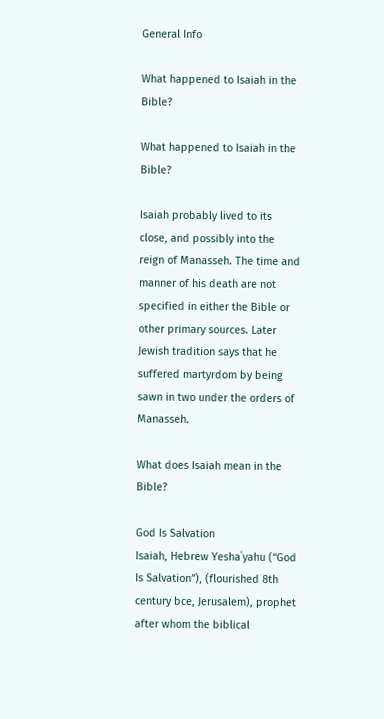General Info

What happened to Isaiah in the Bible?

What happened to Isaiah in the Bible?

Isaiah probably lived to its close, and possibly into the reign of Manasseh. The time and manner of his death are not specified in either the Bible or other primary sources. Later Jewish tradition says that he suffered martyrdom by being sawn in two under the orders of Manasseh.

What does Isaiah mean in the Bible?

God Is Salvation
Isaiah, Hebrew Yeshaʿyahu (“God Is Salvation”), (flourished 8th century bce, Jerusalem), prophet after whom the biblical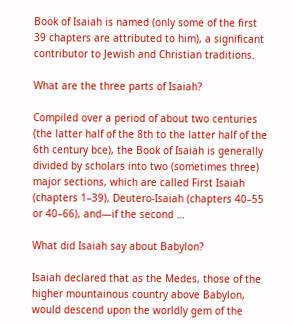Book of Isaiah is named (only some of the first 39 chapters are attributed to him), a significant contributor to Jewish and Christian traditions.

What are the three parts of Isaiah?

Compiled over a period of about two centuries (the latter half of the 8th to the latter half of the 6th century bce), the Book of Isaiah is generally divided by scholars into two (sometimes three) major sections, which are called First Isaiah (chapters 1–39), Deutero-Isaiah (chapters 40–55 or 40–66), and—if the second …

What did Isaiah say about Babylon?

Isaiah declared that as the Medes, those of the higher mountainous country above Babylon, would descend upon the worldly gem of the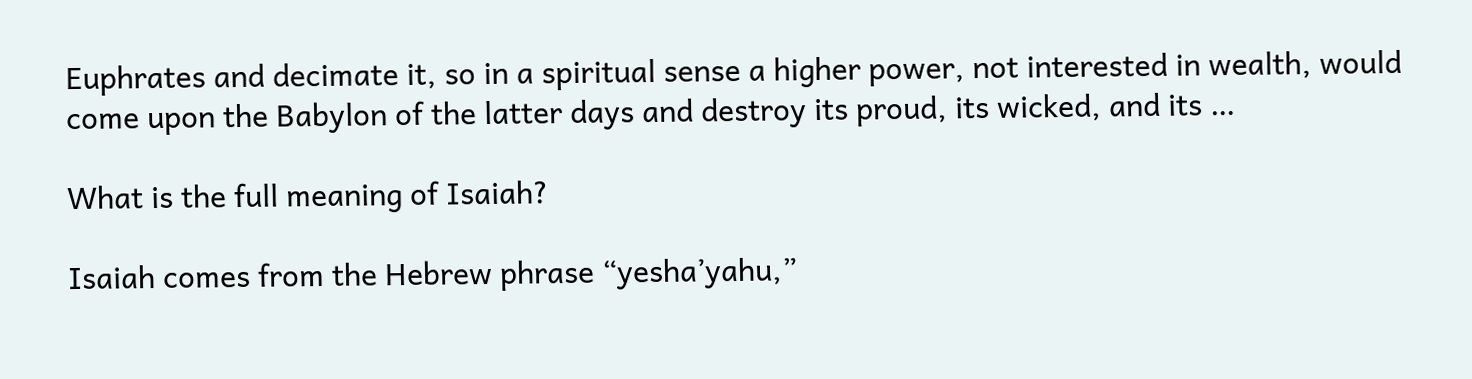Euphrates and decimate it, so in a spiritual sense a higher power, not interested in wealth, would come upon the Babylon of the latter days and destroy its proud, its wicked, and its …

What is the full meaning of Isaiah?

Isaiah comes from the Hebrew phrase “yesha’yahu,”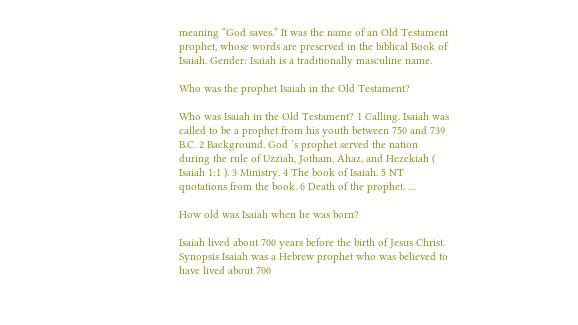meaning “God saves.” It was the name of an Old Testament prophet, whose words are preserved in the biblical Book of Isaiah. Gender: Isaiah is a traditionally masculine name.

Who was the prophet Isaiah in the Old Testament?

Who was Isaiah in the Old Testament? 1 Calling. Isaiah was called to be a prophet from his youth between 750 and 739 B.C. 2 Background. God ’s prophet served the nation during the rule of Uzziah, Jotham, Ahaz, and Hezekiah ( Isaiah 1:1 ). 3 Ministry. 4 The book of Isaiah. 5 NT quotations from the book. 6 Death of the prophet. …

How old was Isaiah when he was born?

Isaiah lived about 700 years before the birth of Jesus Christ. Synopsis Isaiah was a Hebrew prophet who was believed to have lived about 700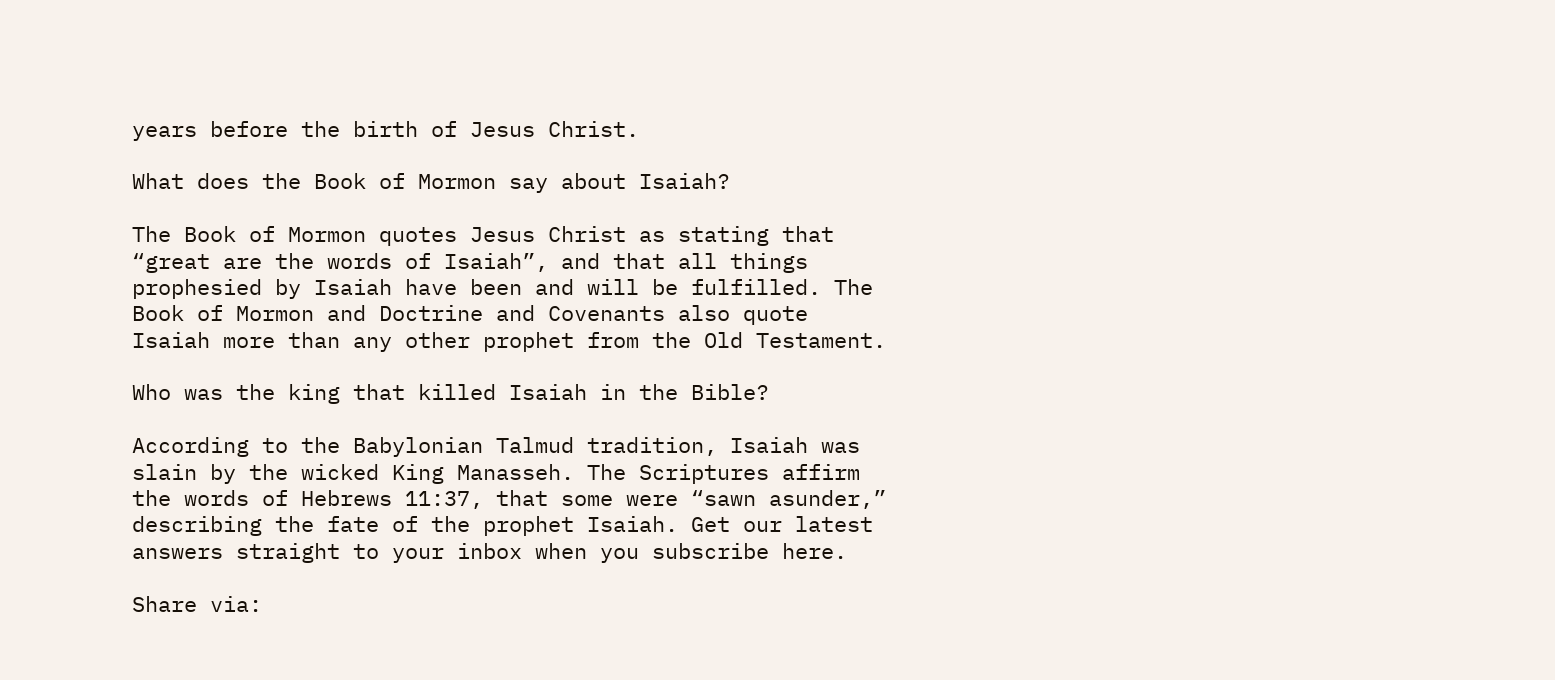years before the birth of Jesus Christ.

What does the Book of Mormon say about Isaiah?

The Book of Mormon quotes Jesus Christ as stating that “great are the words of Isaiah”, and that all things prophesied by Isaiah have been and will be fulfilled. The Book of Mormon and Doctrine and Covenants also quote Isaiah more than any other prophet from the Old Testament.

Who was the king that killed Isaiah in the Bible?

According to the Babylonian Talmud tradition, Isaiah was slain by the wicked King Manasseh. The Scriptures affirm the words of Hebrews 11:37, that some were “sawn asunder,” describing the fate of the prophet Isaiah. Get our latest answers straight to your inbox when you subscribe here.

Share via: